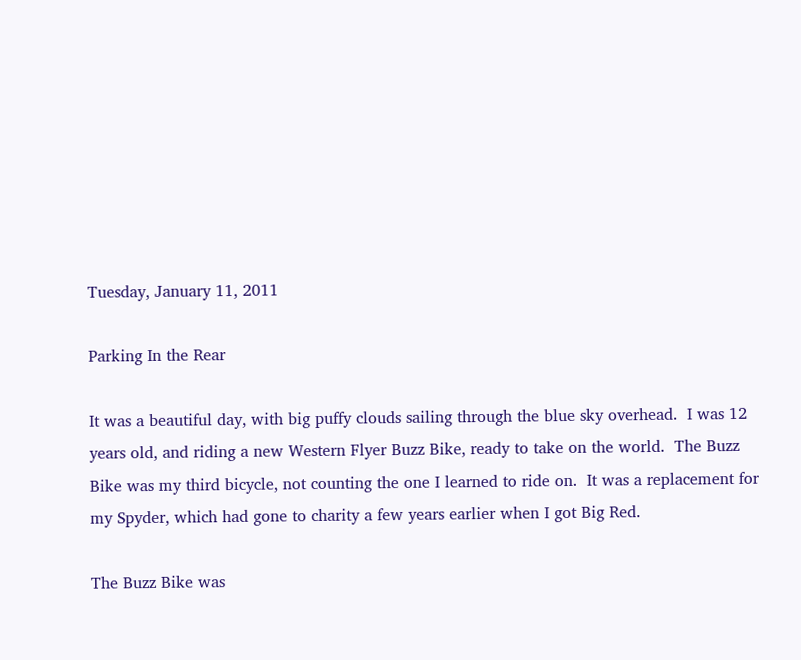Tuesday, January 11, 2011

Parking In the Rear

It was a beautiful day, with big puffy clouds sailing through the blue sky overhead.  I was 12 years old, and riding a new Western Flyer Buzz Bike, ready to take on the world.  The Buzz Bike was my third bicycle, not counting the one I learned to ride on.  It was a replacement for my Spyder, which had gone to charity a few years earlier when I got Big Red.

The Buzz Bike was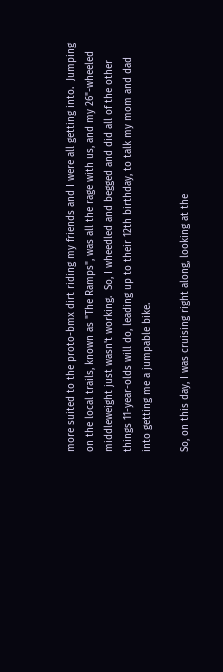more suited to the proto-bmx dirt riding my friends and I were all getting into.  Jumping on the local trails, known as "The Ramps", was all the rage with us, and my 26"-wheeled middleweight just wasn't working.  So, I wheedled and begged and did all of the other things 11-year-olds will do, leading up to their 12th birthday, to talk my mom and dad into getting me a jumpable bike.

So, on this day, I was cruising right along, looking at the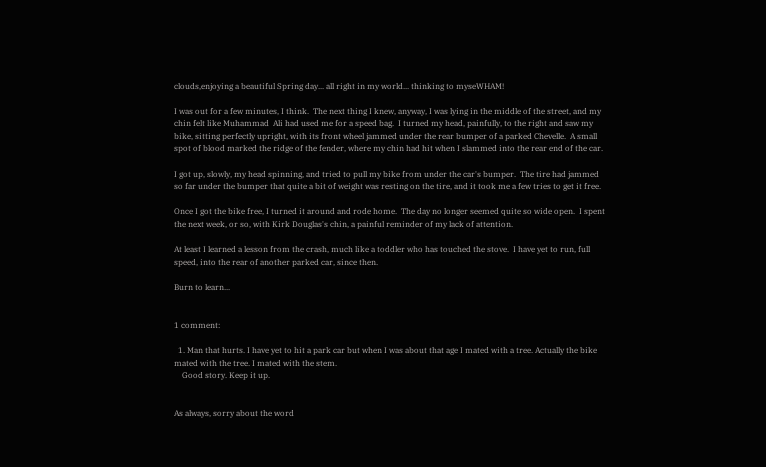clouds,enjoying a beautiful Spring day... all right in my world... thinking to myseWHAM!

I was out for a few minutes, I think.  The next thing I knew, anyway, I was lying in the middle of the street, and my chin felt like Muhammad  Ali had used me for a speed bag.  I turned my head, painfully, to the right and saw my bike, sitting perfectly upright, with its front wheel jammed under the rear bumper of a parked Chevelle.  A small spot of blood marked the ridge of the fender, where my chin had hit when I slammed into the rear end of the car.

I got up, slowly, my head spinning, and tried to pull my bike from under the car's bumper.  The tire had jammed so far under the bumper that quite a bit of weight was resting on the tire, and it took me a few tries to get it free.

Once I got the bike free, I turned it around and rode home.  The day no longer seemed quite so wide open.  I spent the next week, or so, with Kirk Douglas's chin, a painful reminder of my lack of attention.

At least I learned a lesson from the crash, much like a toddler who has touched the stove.  I have yet to run, full speed, into the rear of another parked car, since then.

Burn to learn...


1 comment:

  1. Man that hurts. I have yet to hit a park car but when I was about that age I mated with a tree. Actually the bike mated with the tree. I mated with the stem.
    Good story. Keep it up.


As always, sorry about the word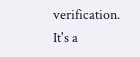verification. It's a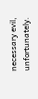necessary evil, unfortunately.